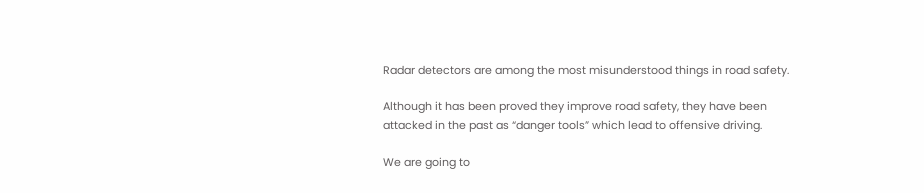Radar detectors are among the most misunderstood things in road safety.

Although it has been proved they improve road safety, they have been attacked in the past as “danger tools” which lead to offensive driving.

We are going to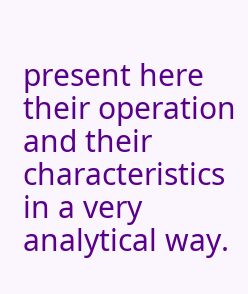present here their operation and their characteristics in a very analytical way.